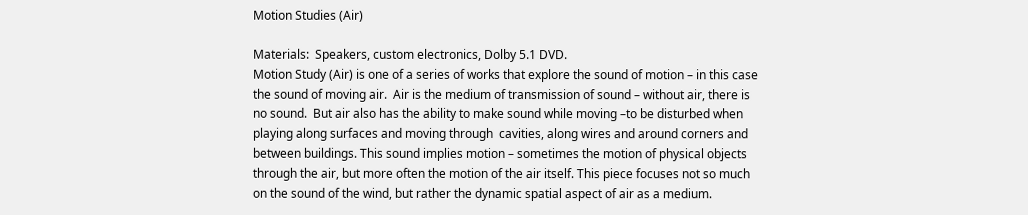Motion Studies (Air)

Materials:  Speakers, custom electronics, Dolby 5.1 DVD.
Motion Study (Air) is one of a series of works that explore the sound of motion – in this case the sound of moving air.  Air is the medium of transmission of sound – without air, there is no sound.  But air also has the ability to make sound while moving –to be disturbed when playing along surfaces and moving through  cavities, along wires and around corners and between buildings. This sound implies motion – sometimes the motion of physical objects through the air, but more often the motion of the air itself. This piece focuses not so much on the sound of the wind, but rather the dynamic spatial aspect of air as a medium.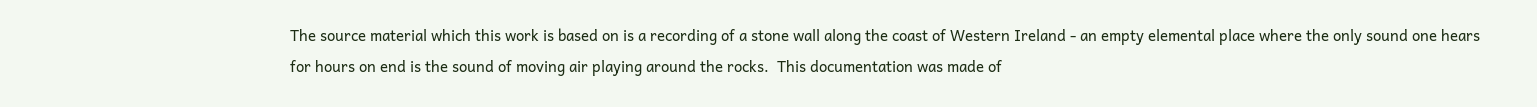The source material which this work is based on is a recording of a stone wall along the coast of Western Ireland - an empty elemental place where the only sound one hears for hours on end is the sound of moving air playing around the rocks.  This documentation was made of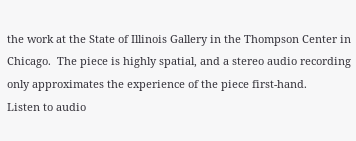the work at the State of Illinois Gallery in the Thompson Center in Chicago.  The piece is highly spatial, and a stereo audio recording only approximates the experience of the piece first-hand.
Listen to audio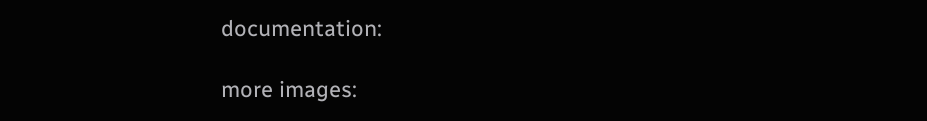documentation:

more images: